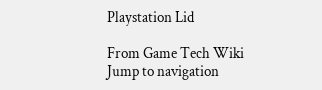Playstation Lid

From Game Tech Wiki
Jump to navigation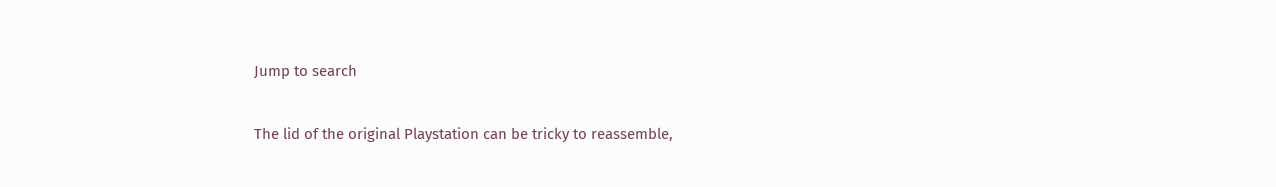Jump to search

The lid of the original Playstation can be tricky to reassemble,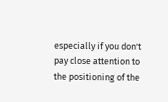especially if you don't pay close attention to the positioning of the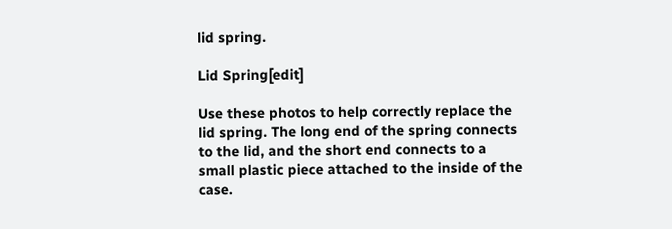lid spring.

Lid Spring[edit]

Use these photos to help correctly replace the lid spring. The long end of the spring connects to the lid, and the short end connects to a small plastic piece attached to the inside of the case.